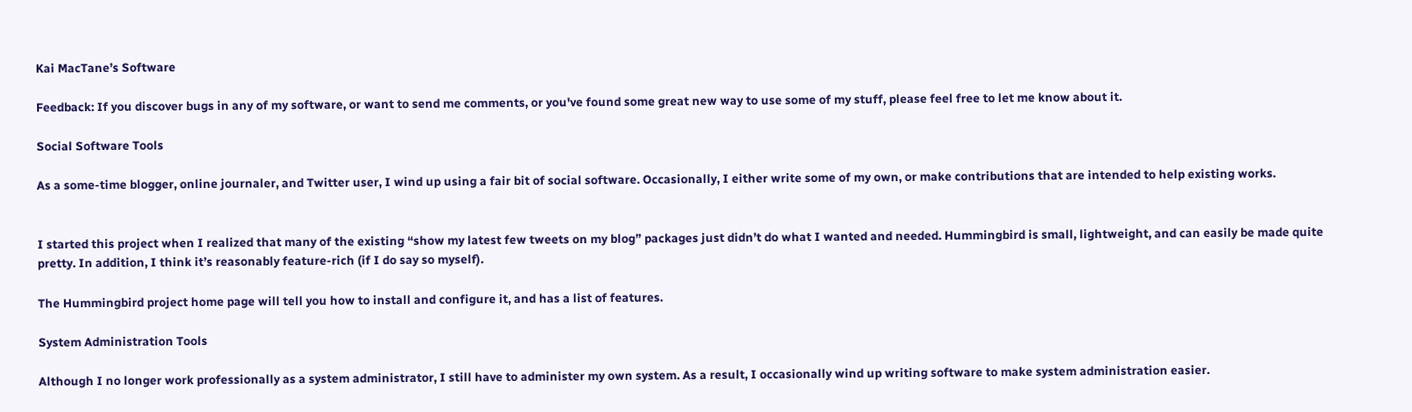Kai MacTane’s Software

Feedback: If you discover bugs in any of my software, or want to send me comments, or you've found some great new way to use some of my stuff, please feel free to let me know about it.

Social Software Tools

As a some-time blogger, online journaler, and Twitter user, I wind up using a fair bit of social software. Occasionally, I either write some of my own, or make contributions that are intended to help existing works.


I started this project when I realized that many of the existing “show my latest few tweets on my blog” packages just didn’t do what I wanted and needed. Hummingbird is small, lightweight, and can easily be made quite pretty. In addition, I think it’s reasonably feature-rich (if I do say so myself).

The Hummingbird project home page will tell you how to install and configure it, and has a list of features.

System Administration Tools

Although I no longer work professionally as a system administrator, I still have to administer my own system. As a result, I occasionally wind up writing software to make system administration easier.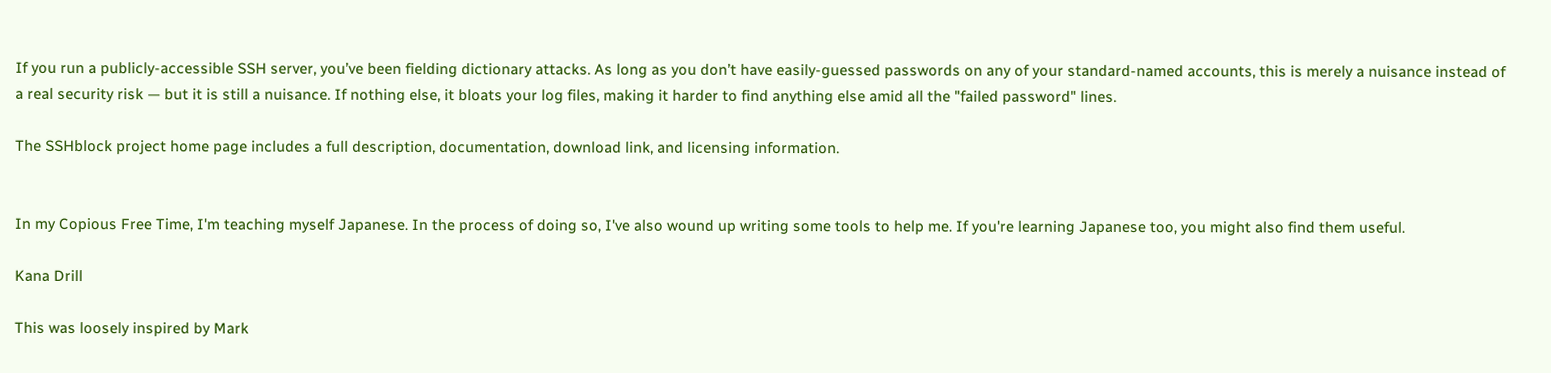If you run a publicly-accessible SSH server, you’ve been fielding dictionary attacks. As long as you don’t have easily-guessed passwords on any of your standard-named accounts, this is merely a nuisance instead of a real security risk — but it is still a nuisance. If nothing else, it bloats your log files, making it harder to find anything else amid all the "failed password" lines.

The SSHblock project home page includes a full description, documentation, download link, and licensing information.


In my Copious Free Time, I'm teaching myself Japanese. In the process of doing so, I've also wound up writing some tools to help me. If you're learning Japanese too, you might also find them useful.

Kana Drill

This was loosely inspired by Mark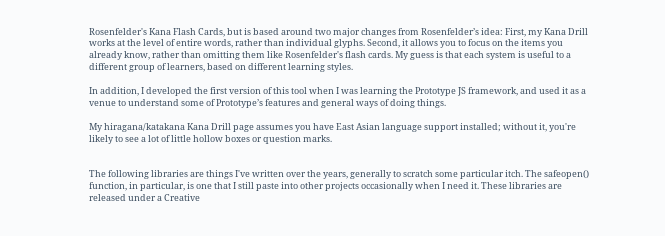Rosenfelder's Kana Flash Cards, but is based around two major changes from Rosenfelder’s idea: First, my Kana Drill works at the level of entire words, rather than individual glyphs. Second, it allows you to focus on the items you already know, rather than omitting them like Rosenfelder's flash cards. My guess is that each system is useful to a different group of learners, based on different learning styles.

In addition, I developed the first version of this tool when I was learning the Prototype JS framework, and used it as a venue to understand some of Prototype’s features and general ways of doing things.

My hiragana/katakana Kana Drill page assumes you have East Asian language support installed; without it, you're likely to see a lot of little hollow boxes or question marks.


The following libraries are things I've written over the years, generally to scratch some particular itch. The safeopen() function, in particular, is one that I still paste into other projects occasionally when I need it. These libraries are released under a Creative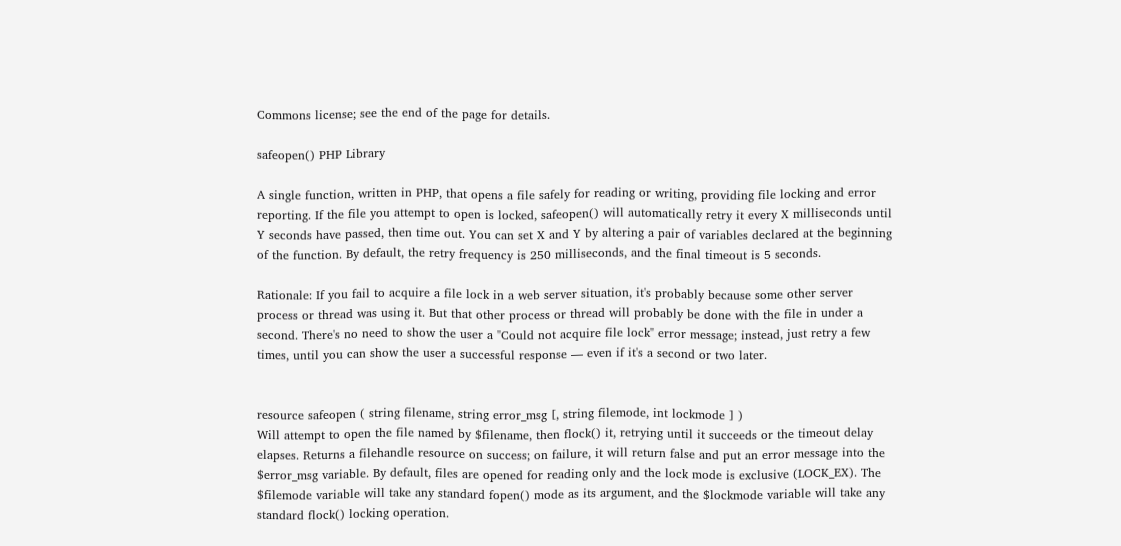Commons license; see the end of the page for details.

safeopen() PHP Library

A single function, written in PHP, that opens a file safely for reading or writing, providing file locking and error reporting. If the file you attempt to open is locked, safeopen() will automatically retry it every X milliseconds until Y seconds have passed, then time out. You can set X and Y by altering a pair of variables declared at the beginning of the function. By default, the retry frequency is 250 milliseconds, and the final timeout is 5 seconds.

Rationale: If you fail to acquire a file lock in a web server situation, it's probably because some other server process or thread was using it. But that other process or thread will probably be done with the file in under a second. There's no need to show the user a "Could not acquire file lock" error message; instead, just retry a few times, until you can show the user a successful response — even if it's a second or two later.


resource safeopen ( string filename, string error_msg [, string filemode, int lockmode ] )
Will attempt to open the file named by $filename, then flock() it, retrying until it succeeds or the timeout delay elapses. Returns a filehandle resource on success; on failure, it will return false and put an error message into the $error_msg variable. By default, files are opened for reading only and the lock mode is exclusive (LOCK_EX). The $filemode variable will take any standard fopen() mode as its argument, and the $lockmode variable will take any standard flock() locking operation.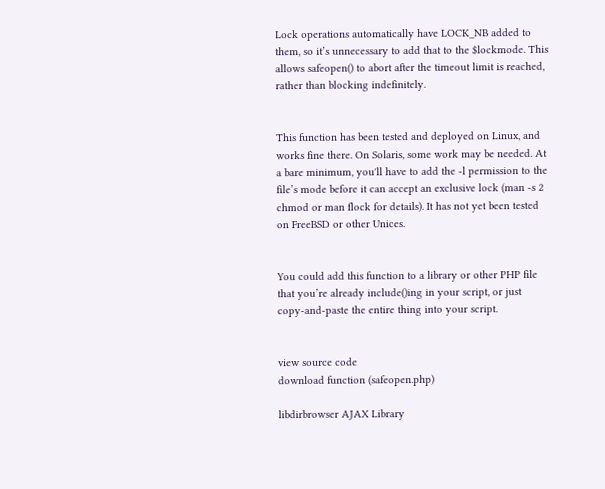Lock operations automatically have LOCK_NB added to them, so it’s unnecessary to add that to the $lockmode. This allows safeopen() to abort after the timeout limit is reached, rather than blocking indefinitely.


This function has been tested and deployed on Linux, and works fine there. On Solaris, some work may be needed. At a bare minimum, you'll have to add the -l permission to the file’s mode before it can accept an exclusive lock (man -s 2 chmod or man flock for details). It has not yet been tested on FreeBSD or other Unices.


You could add this function to a library or other PHP file that you’re already include()ing in your script, or just copy-and-paste the entire thing into your script.


view source code
download function (safeopen.php)

libdirbrowser AJAX Library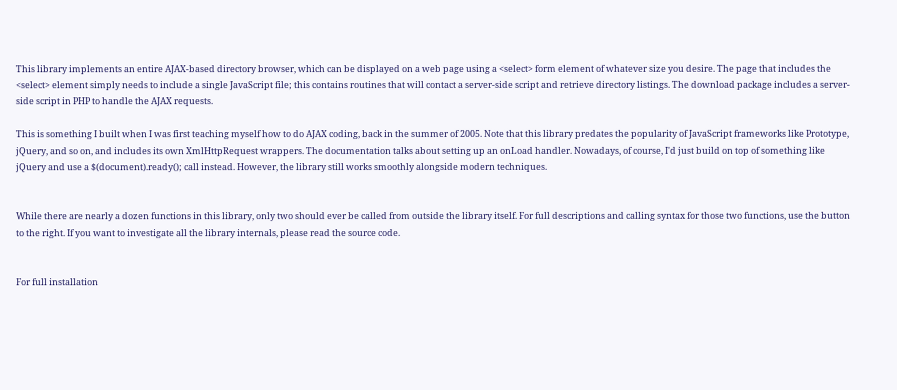This library implements an entire AJAX-based directory browser, which can be displayed on a web page using a <select> form element of whatever size you desire. The page that includes the <select> element simply needs to include a single JavaScript file; this contains routines that will contact a server-side script and retrieve directory listings. The download package includes a server-side script in PHP to handle the AJAX requests.

This is something I built when I was first teaching myself how to do AJAX coding, back in the summer of 2005. Note that this library predates the popularity of JavaScript frameworks like Prototype, jQuery, and so on, and includes its own XmlHttpRequest wrappers. The documentation talks about setting up an onLoad handler. Nowadays, of course, I'd just build on top of something like jQuery and use a $(document).ready(); call instead. However, the library still works smoothly alongside modern techniques.


While there are nearly a dozen functions in this library, only two should ever be called from outside the library itself. For full descriptions and calling syntax for those two functions, use the button to the right. If you want to investigate all the library internals, please read the source code.


For full installation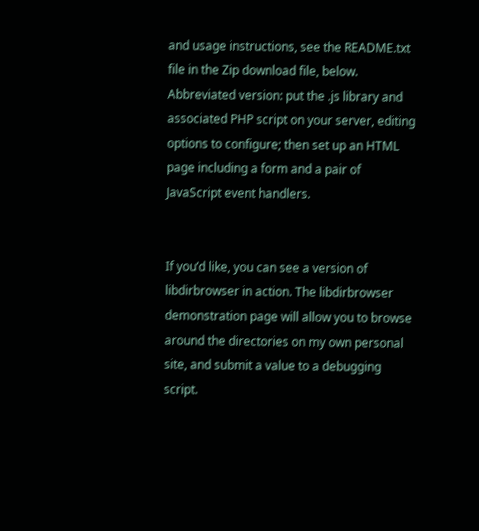and usage instructions, see the README.txt file in the Zip download file, below. Abbreviated version: put the .js library and associated PHP script on your server, editing options to configure; then set up an HTML page including a form and a pair of JavaScript event handlers.


If you’d like, you can see a version of libdirbrowser in action. The libdirbrowser demonstration page will allow you to browse around the directories on my own personal site, and submit a value to a debugging script.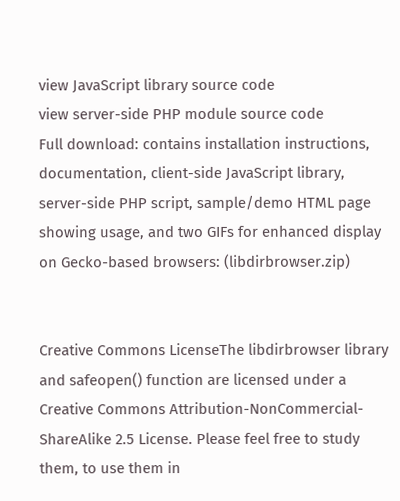view JavaScript library source code
view server-side PHP module source code
Full download: contains installation instructions, documentation, client-side JavaScript library, server-side PHP script, sample/demo HTML page showing usage, and two GIFs for enhanced display on Gecko-based browsers: (libdirbrowser.zip)


Creative Commons LicenseThe libdirbrowser library and safeopen() function are licensed under a Creative Commons Attribution-NonCommercial-ShareAlike 2.5 License. Please feel free to study them, to use them in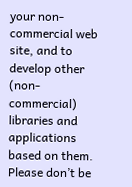your non-commercial web site, and to develop other (non-commercial) libraries and applications based on them. Please don’t be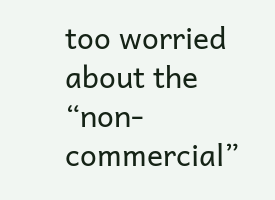too worried about the “non-commercial”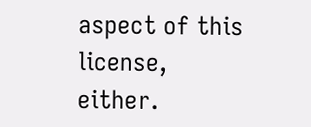aspect of this license, either.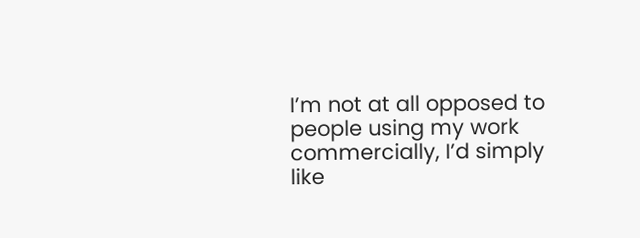I’m not at all opposed to people using my work commercially, I’d simply like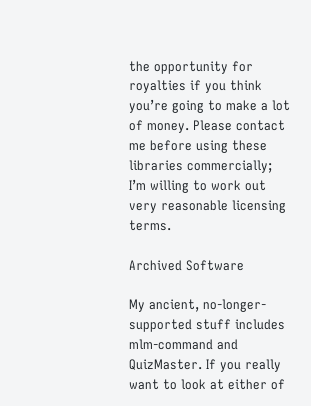the opportunity for royalties if you think you’re going to make a lot of money. Please contact me before using these libraries commercially; I’m willing to work out very reasonable licensing terms.

Archived Software

My ancient, no-longer-supported stuff includes mlm-command and QuizMaster. If you really want to look at either of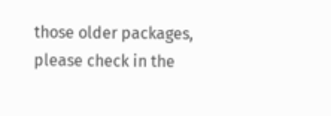those older packages, please check in the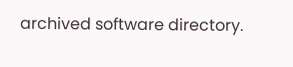archived software directory.